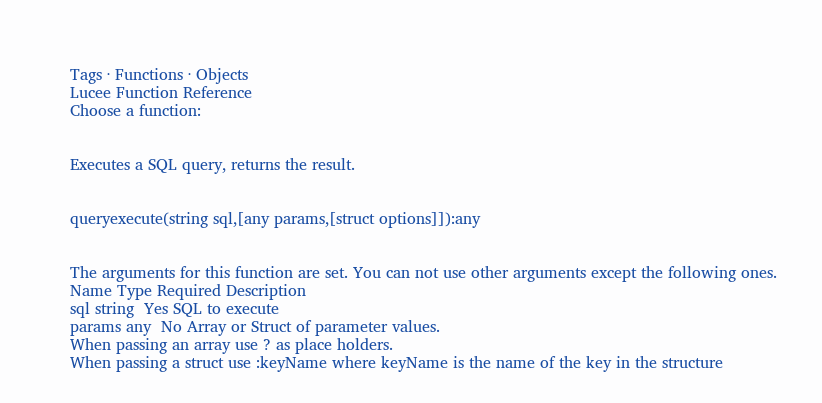Tags · Functions · Objects
Lucee Function Reference
Choose a function:


Executes a SQL query, returns the result.


queryexecute(string sql,[any params,[struct options]]):any


The arguments for this function are set. You can not use other arguments except the following ones.
Name Type Required Description
sql string  Yes SQL to execute
params any  No Array or Struct of parameter values.
When passing an array use ? as place holders.
When passing a struct use :keyName where keyName is the name of the key in the structure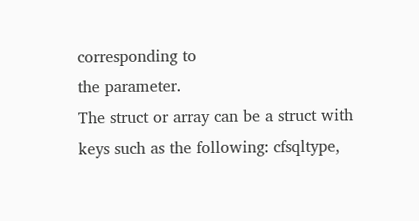corresponding to
the parameter.
The struct or array can be a struct with keys such as the following: cfsqltype,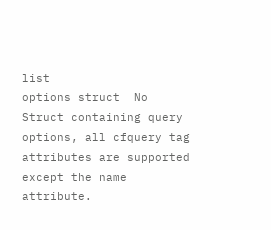list
options struct  No Struct containing query options, all cfquery tag attributes are supported except the name attribute.